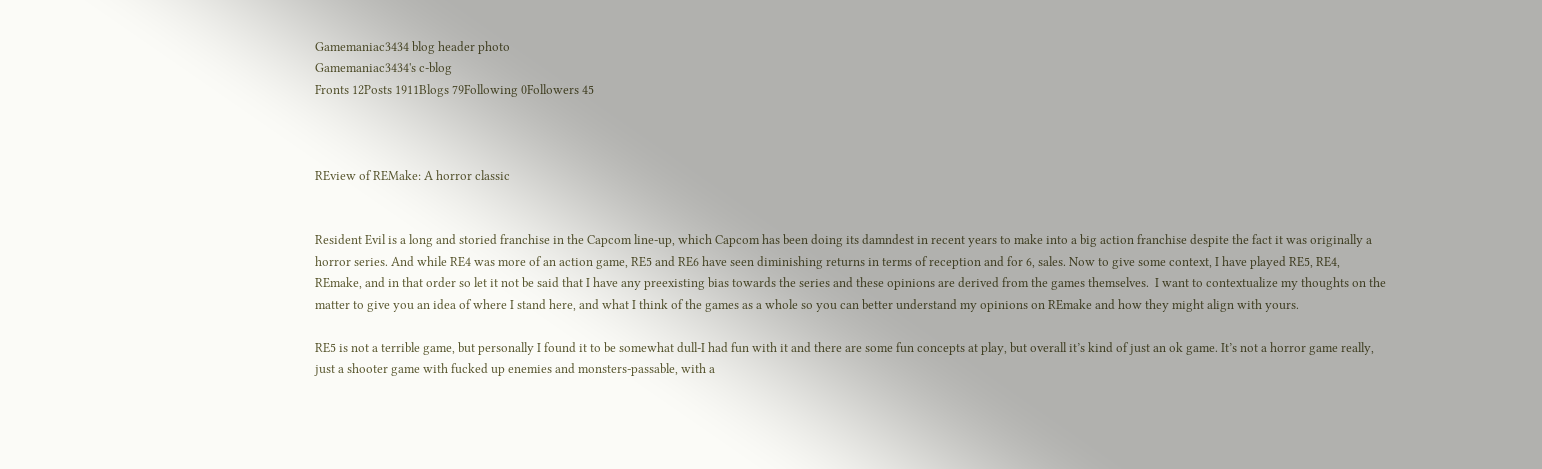Gamemaniac3434 blog header photo
Gamemaniac3434's c-blog
Fronts 12Posts 1911Blogs 79Following 0Followers 45



REview of REMake: A horror classic


Resident Evil is a long and storied franchise in the Capcom line-up, which Capcom has been doing its damndest in recent years to make into a big action franchise despite the fact it was originally a horror series. And while RE4 was more of an action game, RE5 and RE6 have seen diminishing returns in terms of reception and for 6, sales. Now to give some context, I have played RE5, RE4, REmake, and in that order so let it not be said that I have any preexisting bias towards the series and these opinions are derived from the games themselves.  I want to contextualize my thoughts on the matter to give you an idea of where I stand here, and what I think of the games as a whole so you can better understand my opinions on REmake and how they might align with yours.

RE5 is not a terrible game, but personally I found it to be somewhat dull-I had fun with it and there are some fun concepts at play, but overall it’s kind of just an ok game. It’s not a horror game really, just a shooter game with fucked up enemies and monsters-passable, with a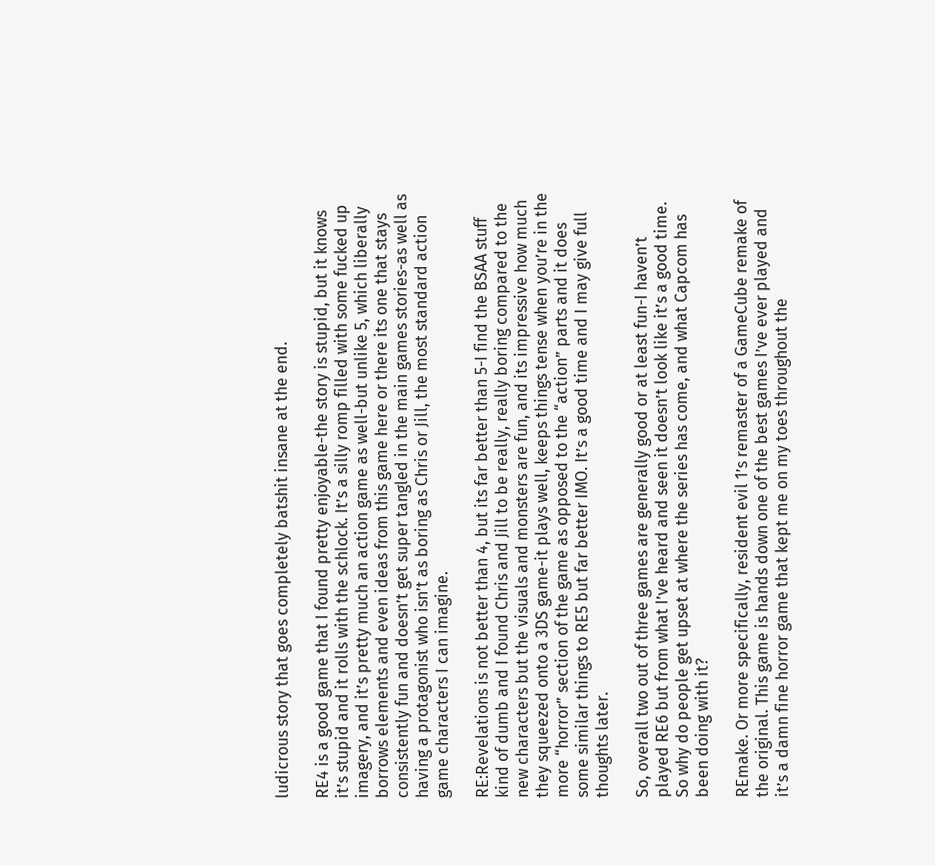ludicrous story that goes completely batshit insane at the end.

RE4 is a good game that I found pretty enjoyable-the story is stupid, but it knows it’s stupid and it rolls with the schlock. It’s a silly romp filled with some fucked up imagery, and it’s pretty much an action game as well-but unlike 5, which liberally borrows elements and even ideas from this game here or there its one that stays consistently fun and doesn’t get super tangled in the main games stories-as well as having a protagonist who isn’t as boring as Chris or Jill, the most standard action game characters I can imagine.

RE:Revelations is not better than 4, but its far better than 5-I find the BSAA stuff kind of dumb and I found Chris and Jill to be really, really boring compared to the new characters but the visuals and monsters are fun, and its impressive how much they squeezed onto a 3DS game-it plays well, keeps things tense when you’re in the more “horror” section of the game as opposed to the “action” parts and it does some similar things to RE5 but far better IMO. It’s a good time and I may give full thoughts later.

So, overall two out of three games are generally good or at least fun-I haven’t played RE6 but from what I’ve heard and seen it doesn’t look like it’s a good time. So why do people get upset at where the series has come, and what Capcom has been doing with it?

REmake. Or more specifically, resident evil 1’s remaster of a GameCube remake of the original. This game is hands down one of the best games I’ve ever played and it’s a damn fine horror game that kept me on my toes throughout the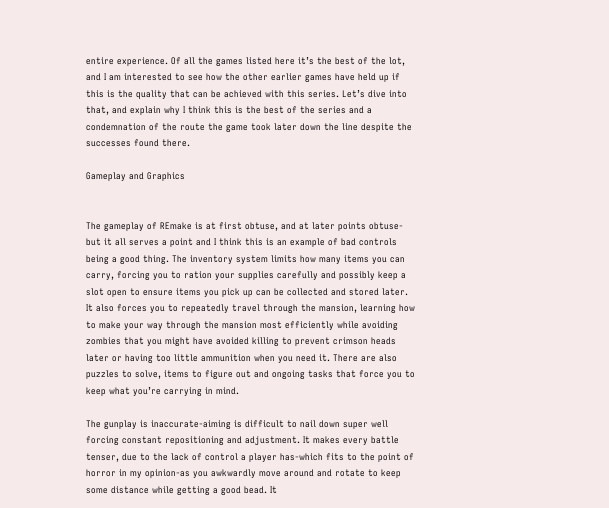entire experience. Of all the games listed here it’s the best of the lot, and I am interested to see how the other earlier games have held up if this is the quality that can be achieved with this series. Let’s dive into that, and explain why I think this is the best of the series and a condemnation of the route the game took later down the line despite the successes found there.

Gameplay and Graphics


The gameplay of REmake is at first obtuse, and at later points obtuse-but it all serves a point and I think this is an example of bad controls being a good thing. The inventory system limits how many items you can carry, forcing you to ration your supplies carefully and possibly keep a slot open to ensure items you pick up can be collected and stored later. It also forces you to repeatedly travel through the mansion, learning how to make your way through the mansion most efficiently while avoiding zombies that you might have avoided killing to prevent crimson heads later or having too little ammunition when you need it. There are also puzzles to solve, items to figure out and ongoing tasks that force you to keep what you’re carrying in mind.

The gunplay is inaccurate-aiming is difficult to nail down super well forcing constant repositioning and adjustment. It makes every battle tenser, due to the lack of control a player has-which fits to the point of horror in my opinion-as you awkwardly move around and rotate to keep some distance while getting a good bead. It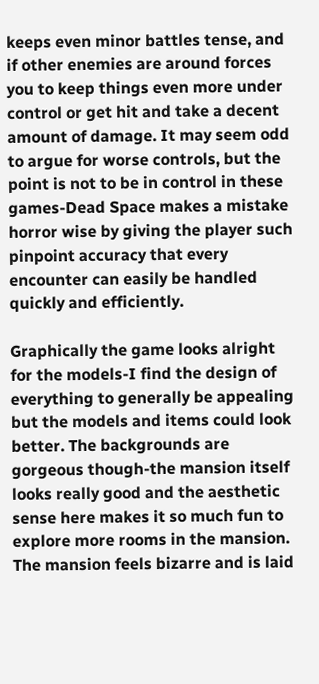keeps even minor battles tense, and if other enemies are around forces you to keep things even more under control or get hit and take a decent amount of damage. It may seem odd to argue for worse controls, but the point is not to be in control in these games-Dead Space makes a mistake horror wise by giving the player such pinpoint accuracy that every encounter can easily be handled quickly and efficiently.

Graphically the game looks alright for the models-I find the design of everything to generally be appealing but the models and items could look better. The backgrounds are gorgeous though-the mansion itself looks really good and the aesthetic sense here makes it so much fun to explore more rooms in the mansion. The mansion feels bizarre and is laid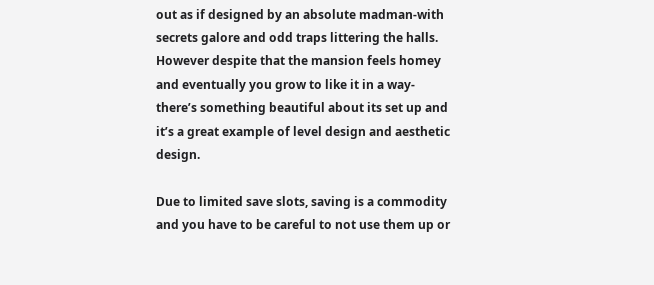out as if designed by an absolute madman-with secrets galore and odd traps littering the halls. However despite that the mansion feels homey and eventually you grow to like it in a way-there’s something beautiful about its set up and it’s a great example of level design and aesthetic design.

Due to limited save slots, saving is a commodity and you have to be careful to not use them up or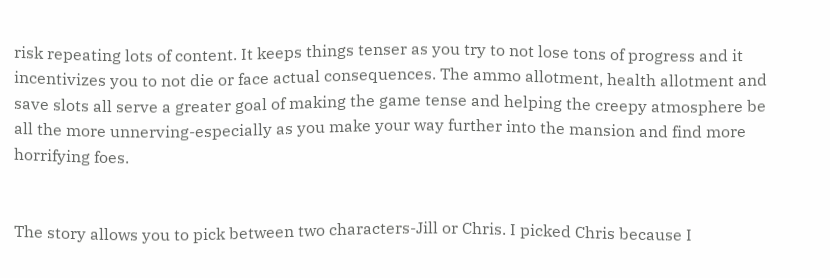risk repeating lots of content. It keeps things tenser as you try to not lose tons of progress and it incentivizes you to not die or face actual consequences. The ammo allotment, health allotment and save slots all serve a greater goal of making the game tense and helping the creepy atmosphere be all the more unnerving-especially as you make your way further into the mansion and find more horrifying foes.


The story allows you to pick between two characters-Jill or Chris. I picked Chris because I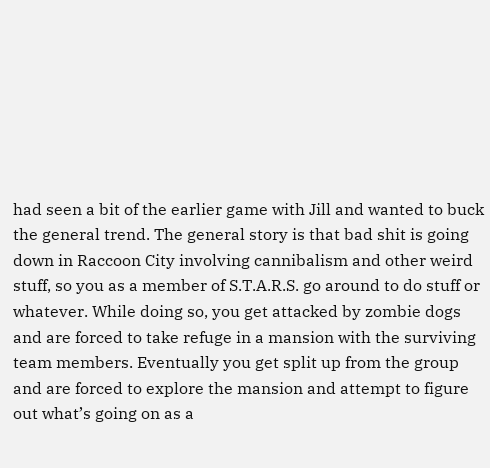had seen a bit of the earlier game with Jill and wanted to buck the general trend. The general story is that bad shit is going down in Raccoon City involving cannibalism and other weird stuff, so you as a member of S.T.A.R.S. go around to do stuff or whatever. While doing so, you get attacked by zombie dogs and are forced to take refuge in a mansion with the surviving team members. Eventually you get split up from the group and are forced to explore the mansion and attempt to figure out what’s going on as a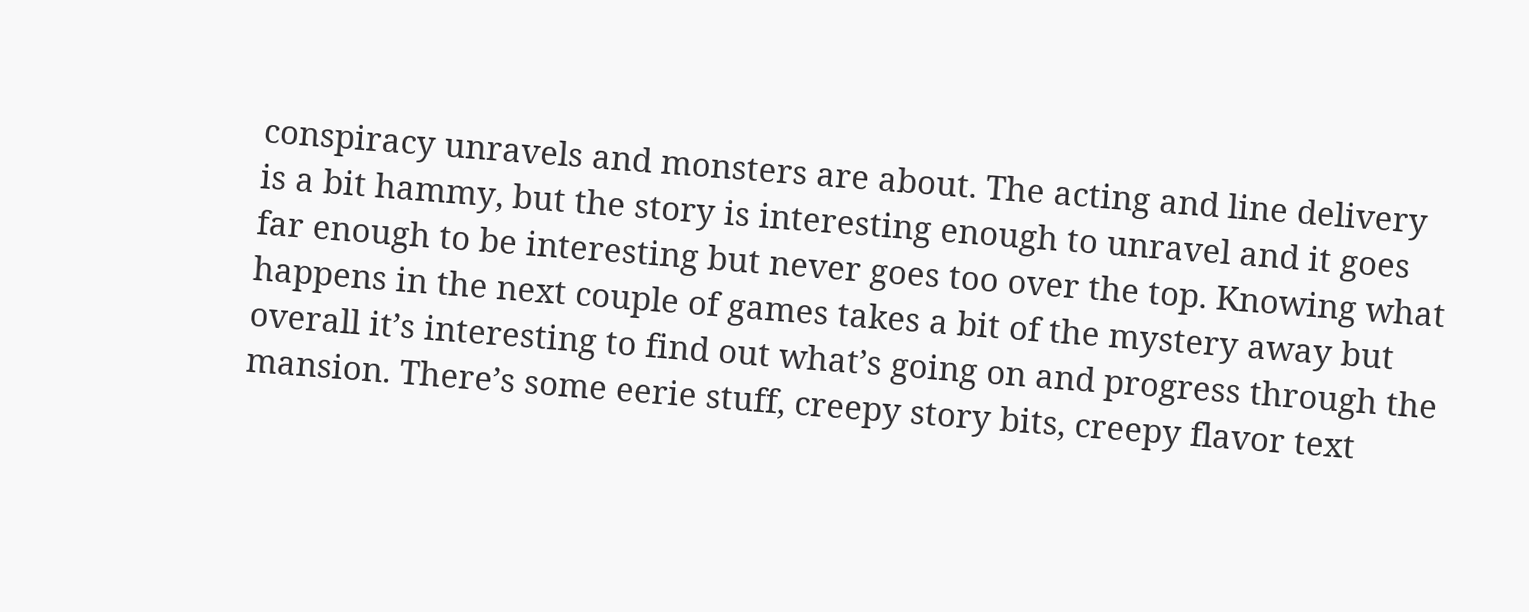conspiracy unravels and monsters are about. The acting and line delivery is a bit hammy, but the story is interesting enough to unravel and it goes far enough to be interesting but never goes too over the top. Knowing what happens in the next couple of games takes a bit of the mystery away but overall it’s interesting to find out what’s going on and progress through the mansion. There’s some eerie stuff, creepy story bits, creepy flavor text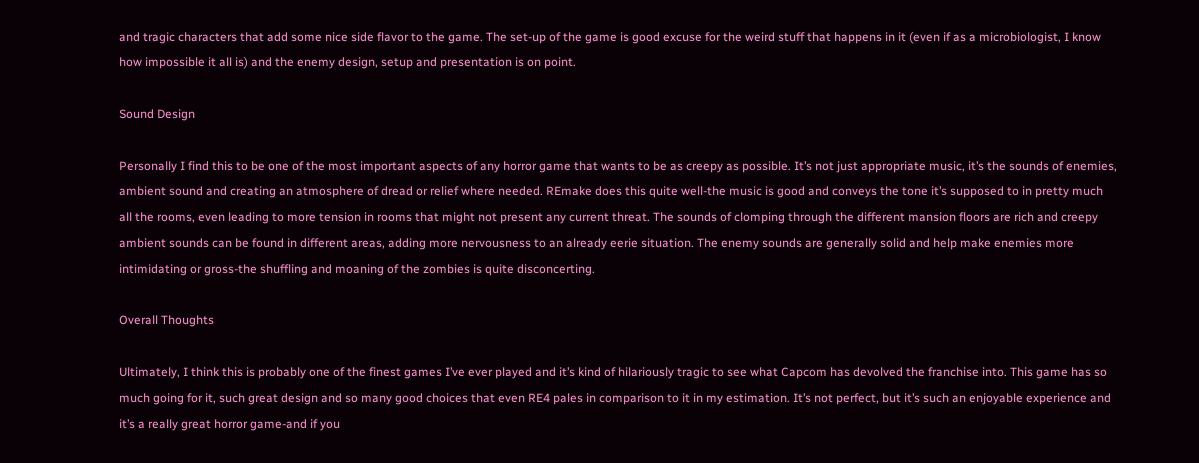and tragic characters that add some nice side flavor to the game. The set-up of the game is good excuse for the weird stuff that happens in it (even if as a microbiologist, I know how impossible it all is) and the enemy design, setup and presentation is on point.

Sound Design

Personally I find this to be one of the most important aspects of any horror game that wants to be as creepy as possible. It’s not just appropriate music, it’s the sounds of enemies, ambient sound and creating an atmosphere of dread or relief where needed. REmake does this quite well-the music is good and conveys the tone it’s supposed to in pretty much all the rooms, even leading to more tension in rooms that might not present any current threat. The sounds of clomping through the different mansion floors are rich and creepy ambient sounds can be found in different areas, adding more nervousness to an already eerie situation. The enemy sounds are generally solid and help make enemies more intimidating or gross-the shuffling and moaning of the zombies is quite disconcerting.

Overall Thoughts

Ultimately, I think this is probably one of the finest games I’ve ever played and it’s kind of hilariously tragic to see what Capcom has devolved the franchise into. This game has so much going for it, such great design and so many good choices that even RE4 pales in comparison to it in my estimation. It’s not perfect, but it’s such an enjoyable experience and it’s a really great horror game-and if you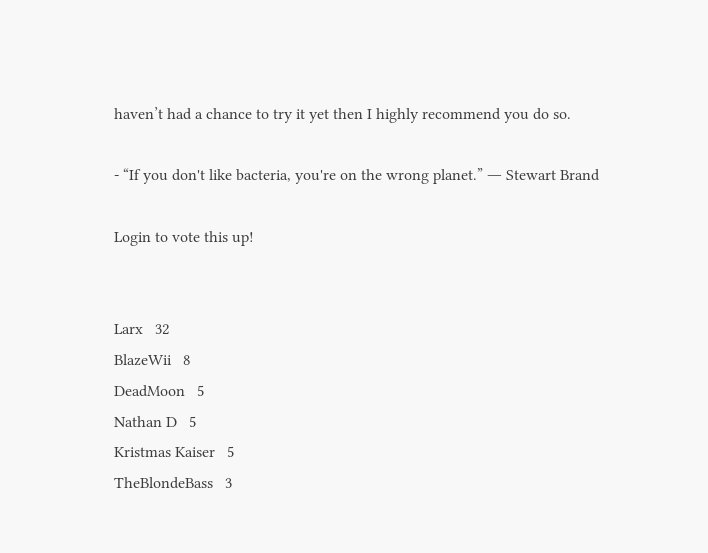haven’t had a chance to try it yet then I highly recommend you do so.

- “If you don't like bacteria, you're on the wrong planet.” ― Stewart Brand

Login to vote this up!


Larx   32
BlazeWii   8
DeadMoon   5
Nathan D   5
Kristmas Kaiser   5
TheBlondeBass   3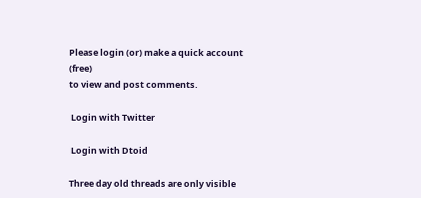Please login (or) make a quick account (free)
to view and post comments.

 Login with Twitter

 Login with Dtoid

Three day old threads are only visible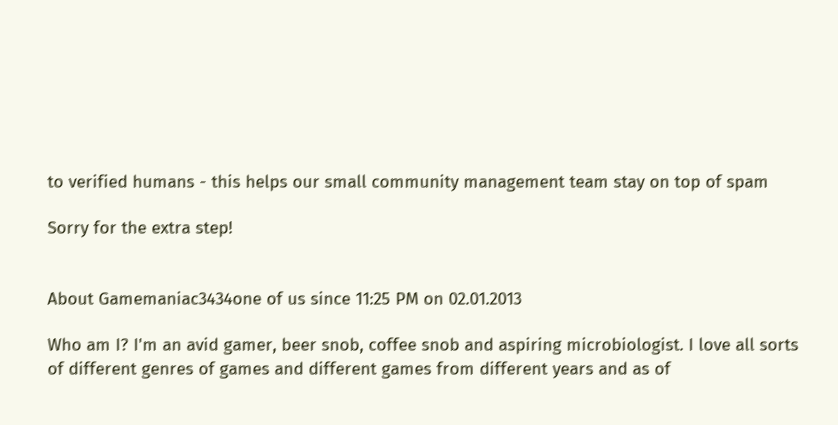to verified humans - this helps our small community management team stay on top of spam

Sorry for the extra step!


About Gamemaniac3434one of us since 11:25 PM on 02.01.2013

Who am I? I'm an avid gamer, beer snob, coffee snob and aspiring microbiologist. I love all sorts of different genres of games and different games from different years and as of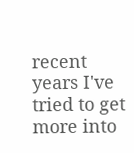recent years I've tried to get more into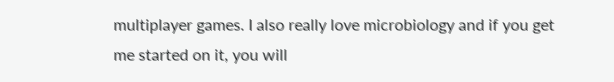multiplayer games. I also really love microbiology and if you get me started on it, you will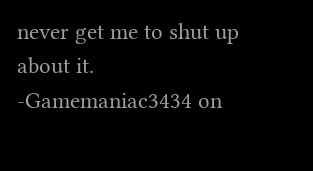never get me to shut up about it.
-Gamemaniac3434 on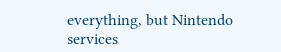everything, but Nintendo services